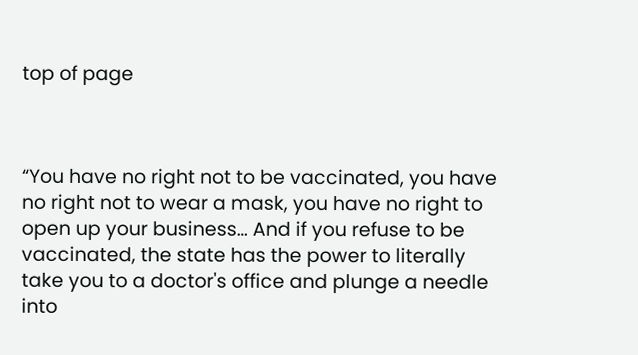top of page



“You have no right not to be vaccinated, you have no right not to wear a mask, you have no right to open up your business… And if you refuse to be vaccinated, the state has the power to literally take you to a doctor's office and plunge a needle into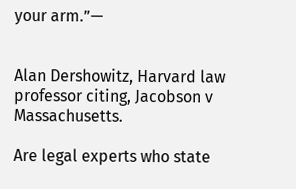your arm.”—


Alan Dershowitz, Harvard law professor citing, Jacobson v Massachusetts.

Are legal experts who state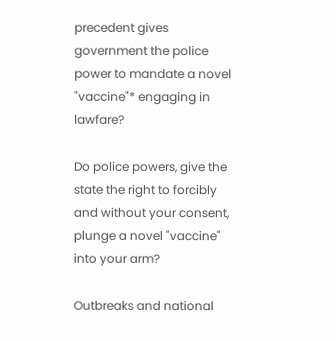precedent gives government the police power to mandate a novel "vaccine"* engaging in lawfare?

Do police powers, give the state the right to forcibly and without your consent, plunge a novel "vaccine" into your arm?

Outbreaks and national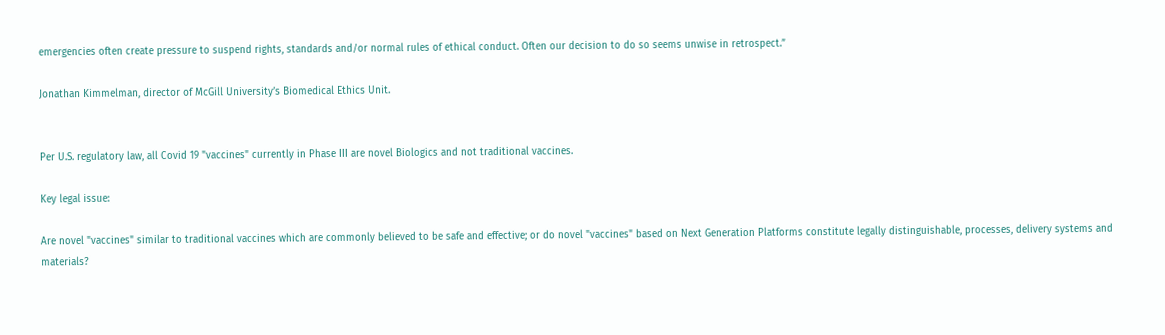emergencies often create pressure to suspend rights, standards and/or normal rules of ethical conduct. Often our decision to do so seems unwise in retrospect.”

Jonathan Kimmelman, director of McGill University’s Biomedical Ethics Unit.


Per U.S. regulatory law, all Covid 19 "vaccines" currently in Phase III are novel Biologics and not traditional vaccines.

Key legal issue:

Are novel "vaccines" similar to traditional vaccines which are commonly believed to be safe and effective; or do novel "vaccines" based on Next Generation Platforms constitute legally distinguishable, processes, delivery systems and materials?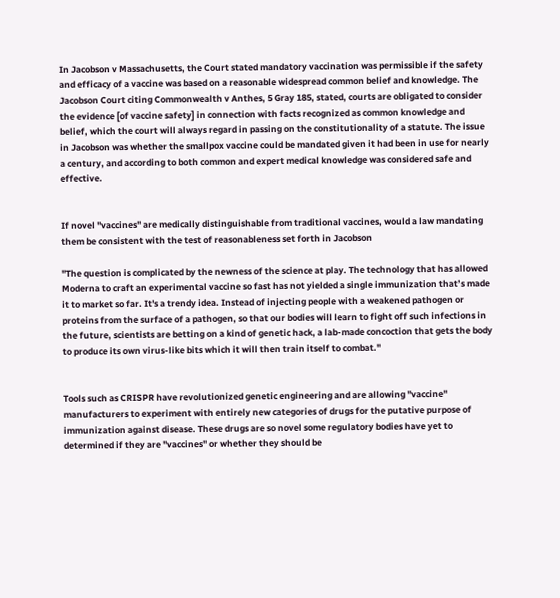In Jacobson v Massachusetts, the Court stated mandatory vaccination was permissible if the safety and efficacy of a vaccine was based on a reasonable widespread common belief and knowledge. The Jacobson Court citing Commonwealth v Anthes, 5 Gray 185, stated, courts are obligated to consider the evidence [of vaccine safety] in connection with facts recognized as common knowledge and belief, which the court will always regard in passing on the constitutionality of a statute. The issue in Jacobson was whether the smallpox vaccine could be mandated given it had been in use for nearly a century, and according to both common and expert medical knowledge was considered safe and effective.


If novel "vaccines" are medically distinguishable from traditional vaccines, would a law mandating them be consistent with the test of reasonableness set forth in Jacobson

"The question is complicated by the newness of the science at play. The technology that has allowed Moderna to craft an experimental vaccine so fast has not yielded a single immunization that’s made it to market so far. It's a trendy idea. Instead of injecting people with a weakened pathogen or proteins from the surface of a pathogen, so that our bodies will learn to fight off such infections in the future, scientists are betting on a kind of genetic hack, a lab-made concoction that gets the body to produce its own virus-like bits which it will then train itself to combat."


Tools such as CRISPR have revolutionized genetic engineering and are allowing "vaccine" manufacturers to experiment with entirely new categories of drugs for the putative purpose of immunization against disease. These drugs are so novel some regulatory bodies have yet to determined if they are "vaccines" or whether they should be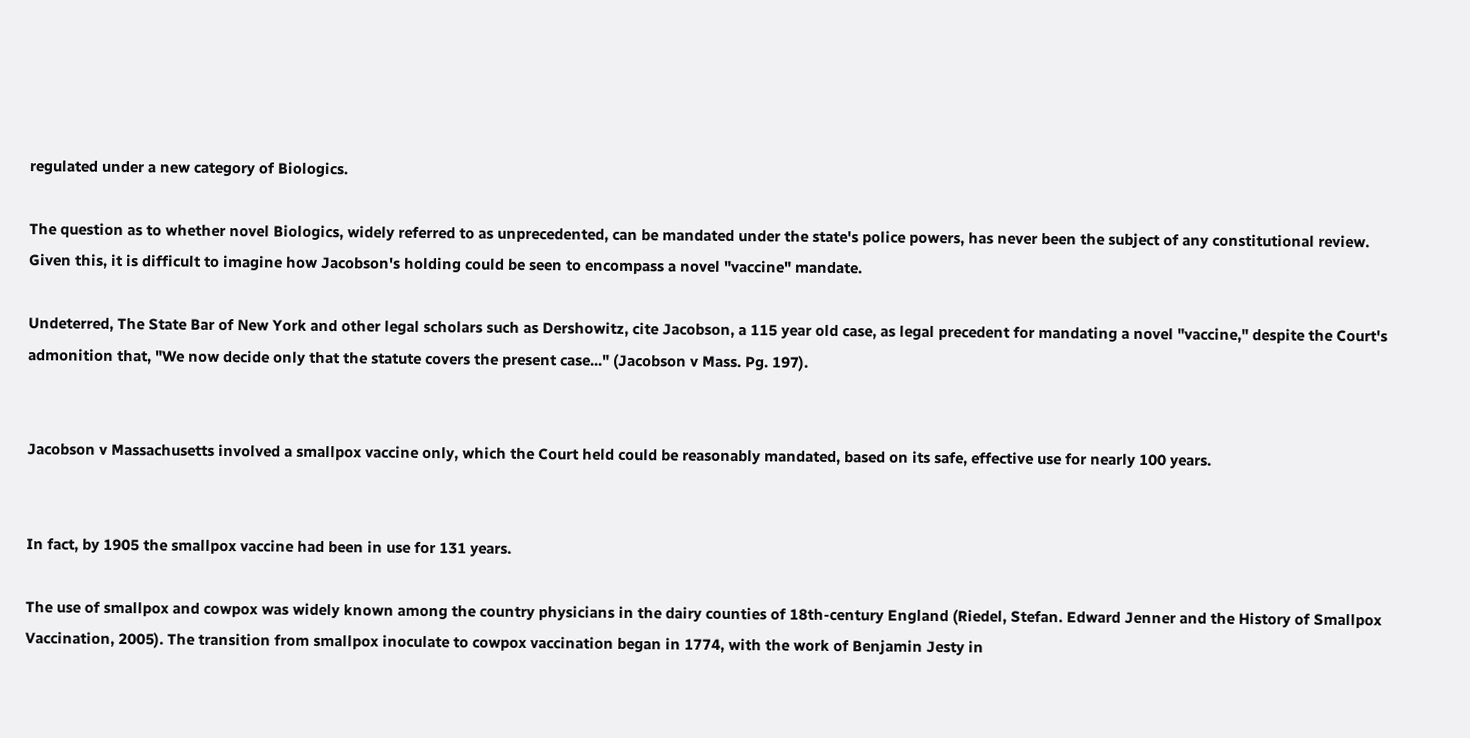regulated under a new category of Biologics.

The question as to whether novel Biologics, widely referred to as unprecedented, can be mandated under the state's police powers, has never been the subject of any constitutional review. Given this, it is difficult to imagine how Jacobson's holding could be seen to encompass a novel "vaccine" mandate.

Undeterred, The State Bar of New York and other legal scholars such as Dershowitz, cite Jacobson, a 115 year old case, as legal precedent for mandating a novel "vaccine," despite the Court's admonition that, "We now decide only that the statute covers the present case..." (Jacobson v Mass. Pg. 197).


Jacobson v Massachusetts involved a smallpox vaccine only, which the Court held could be reasonably mandated, based on its safe, effective use for nearly 100 years.


In fact, by 1905 the smallpox vaccine had been in use for 131 years.

The use of smallpox and cowpox was widely known among the country physicians in the dairy counties of 18th-century England (Riedel, Stefan. Edward Jenner and the History of Smallpox Vaccination, 2005). The transition from smallpox inoculate to cowpox vaccination began in 1774, with the work of Benjamin Jesty in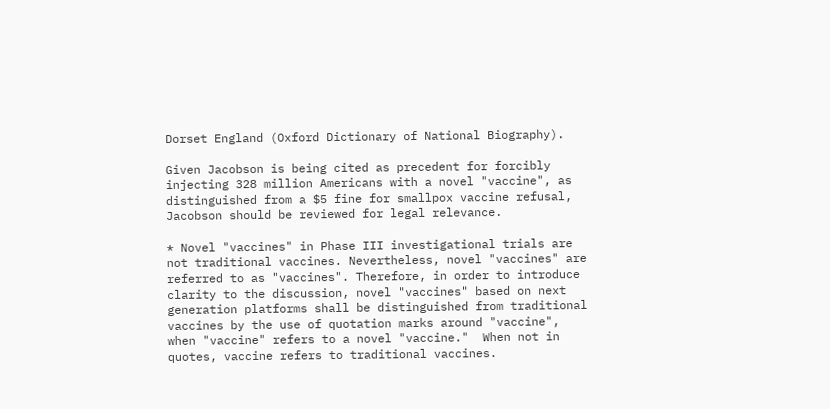Dorset England (Oxford Dictionary of National Biography).

Given Jacobson is being cited as precedent for forcibly injecting 328 million Americans with a novel "vaccine", as distinguished from a $5 fine for smallpox vaccine refusal, Jacobson should be reviewed for legal relevance.

* Novel "vaccines" in Phase III investigational trials are not traditional vaccines. Nevertheless, novel "vaccines" are referred to as "vaccines". Therefore, in order to introduce clarity to the discussion, novel "vaccines" based on next generation platforms shall be distinguished from traditional vaccines by the use of quotation marks around "vaccine", when "vaccine" refers to a novel "vaccine."  When not in quotes, vaccine refers to traditional vaccines.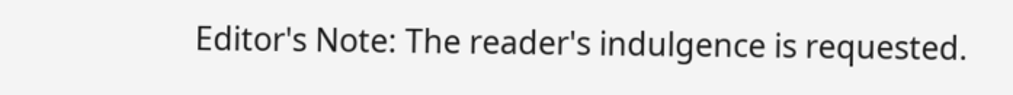Editor's Note: The reader's indulgence is requested.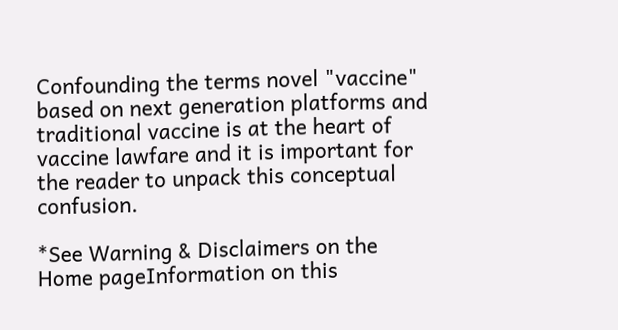Confounding the terms novel "vaccine" based on next generation platforms and traditional vaccine is at the heart of vaccine lawfare and it is important for the reader to unpack this conceptual confusion.

*See Warning & Disclaimers on the Home pageInformation on this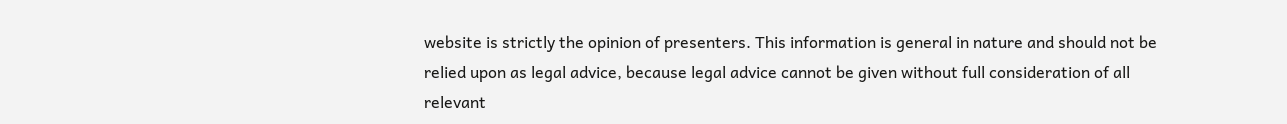website is strictly the opinion of presenters. This information is general in nature and should not be relied upon as legal advice, because legal advice cannot be given without full consideration of all relevant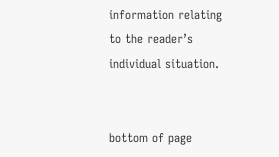information relating to the reader’s individual situation.


bottom of page